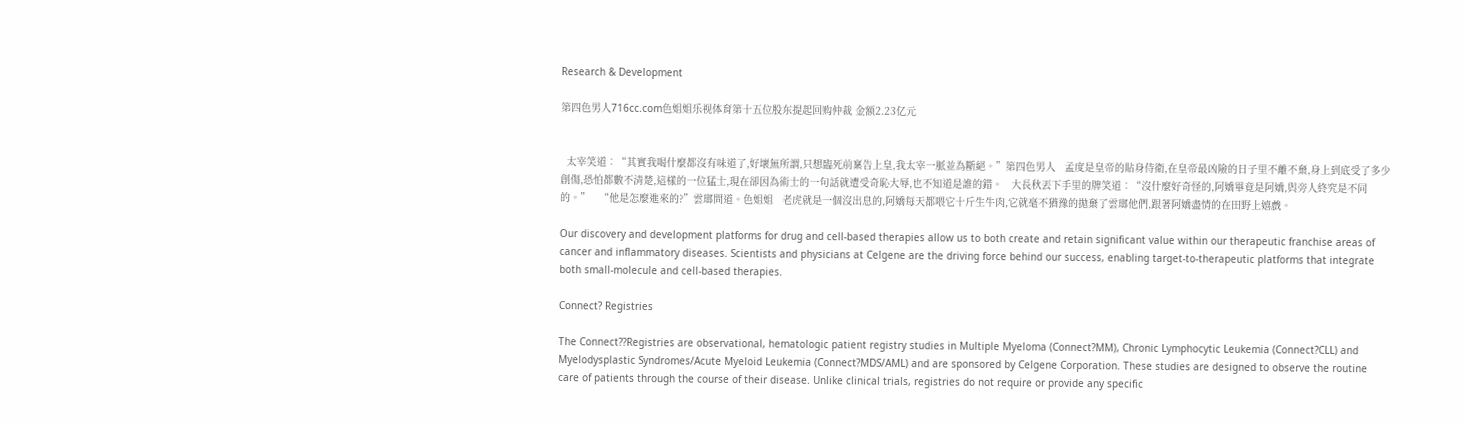Research & Development

第四色男人716cc.com色姐姐乐视体育第十五位股东提起回购仲裁 金额2.23亿元


  太宰笑道︰“其實我喝什麼都沒有味道了,好壞無所謂,只想臨死前稟告上皇,我太宰一脈並為斷絕。”第四色男人   孟度是皇帝的貼身侍衛,在皇帝最凶險的日子里不離不棄,身上到底受了多少創傷,恐怕都數不清楚,這樣的一位猛士,現在卻因為術士的一句話就遭受奇恥大辱,也不知道是誰的錯。   大長秋丟下手里的牌笑道︰“沒什麼好奇怪的,阿嬌畢竟是阿嬌,與旁人終究是不同的。”   “他是怎麼進來的?”雲瑯問道。色姐姐   老虎就是一個沒出息的,阿嬌每天都喂它十斤生牛肉,它就毫不猶豫的拋棄了雲瑯他們,跟著阿嬌盡情的在田野上嬉戲。

Our discovery and development platforms for drug and cell-based therapies allow us to both create and retain significant value within our therapeutic franchise areas of cancer and inflammatory diseases. Scientists and physicians at Celgene are the driving force behind our success, enabling target-to-therapeutic platforms that integrate both small-molecule and cell-based therapies.

Connect? Registries

The Connect??Registries are observational, hematologic patient registry studies in Multiple Myeloma (Connect?MM), Chronic Lymphocytic Leukemia (Connect?CLL) and Myelodysplastic Syndromes/Acute Myeloid Leukemia (Connect?MDS/AML) and are sponsored by Celgene Corporation. These studies are designed to observe the routine care of patients through the course of their disease. Unlike clinical trials, registries do not require or provide any specific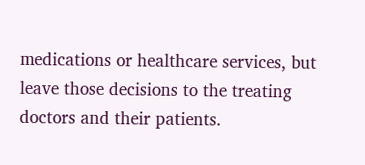medications or healthcare services, but leave those decisions to the treating doctors and their patients.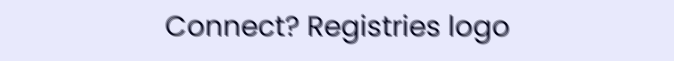Connect? Registries logo